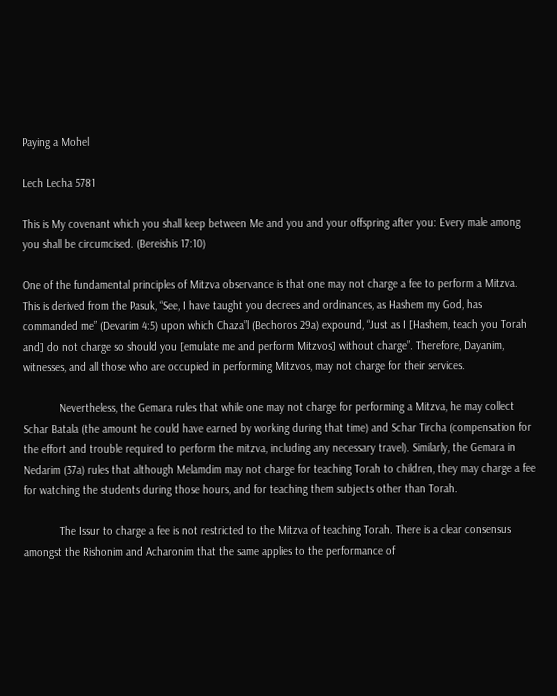Paying a Mohel

Lech Lecha 5781

This is My covenant which you shall keep between Me and you and your offspring after you: Every male among you shall be circumcised. (Bereishis 17:10)

One of the fundamental principles of Mitzva observance is that one may not charge a fee to perform a Mitzva. This is derived from the Pasuk, “See, I have taught you decrees and ordinances, as Hashem my God, has commanded me” (Devarim 4:5) upon which Chaza”l (Bechoros 29a) expound, “Just as I [Hashem, teach you Torah and] do not charge so should you [emulate me and perform Mitzvos] without charge”. Therefore, Dayanim, witnesses, and all those who are occupied in performing Mitzvos, may not charge for their services.

            Nevertheless, the Gemara rules that while one may not charge for performing a Mitzva, he may collect Schar Batala (the amount he could have earned by working during that time) and Schar Tircha (compensation for the effort and trouble required to perform the mitzva, including any necessary travel). Similarly, the Gemara in Nedarim (37a) rules that although Melamdim may not charge for teaching Torah to children, they may charge a fee for watching the students during those hours, and for teaching them subjects other than Torah.

            The Issur to charge a fee is not restricted to the Mitzva of teaching Torah. There is a clear consensus amongst the Rishonim and Acharonim that the same applies to the performance of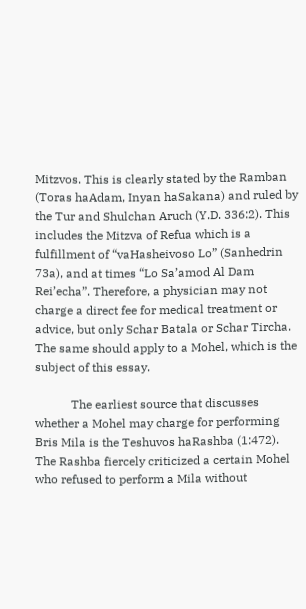Mitzvos. This is clearly stated by the Ramban (Toras haAdam, Inyan haSakana) and ruled by the Tur and Shulchan Aruch (Y.D. 336:2). This includes the Mitzva of Refua which is a fulfillment of “vaHasheivoso Lo” (Sanhedrin 73a), and at times “Lo Sa’amod Al Dam Rei’echa”. Therefore, a physician may not charge a direct fee for medical treatment or advice, but only Schar Batala or Schar Tircha. The same should apply to a Mohel, which is the subject of this essay.

            The earliest source that discusses whether a Mohel may charge for performing Bris Mila is the Teshuvos haRashba (1:472). The Rashba fiercely criticized a certain Mohel who refused to perform a Mila without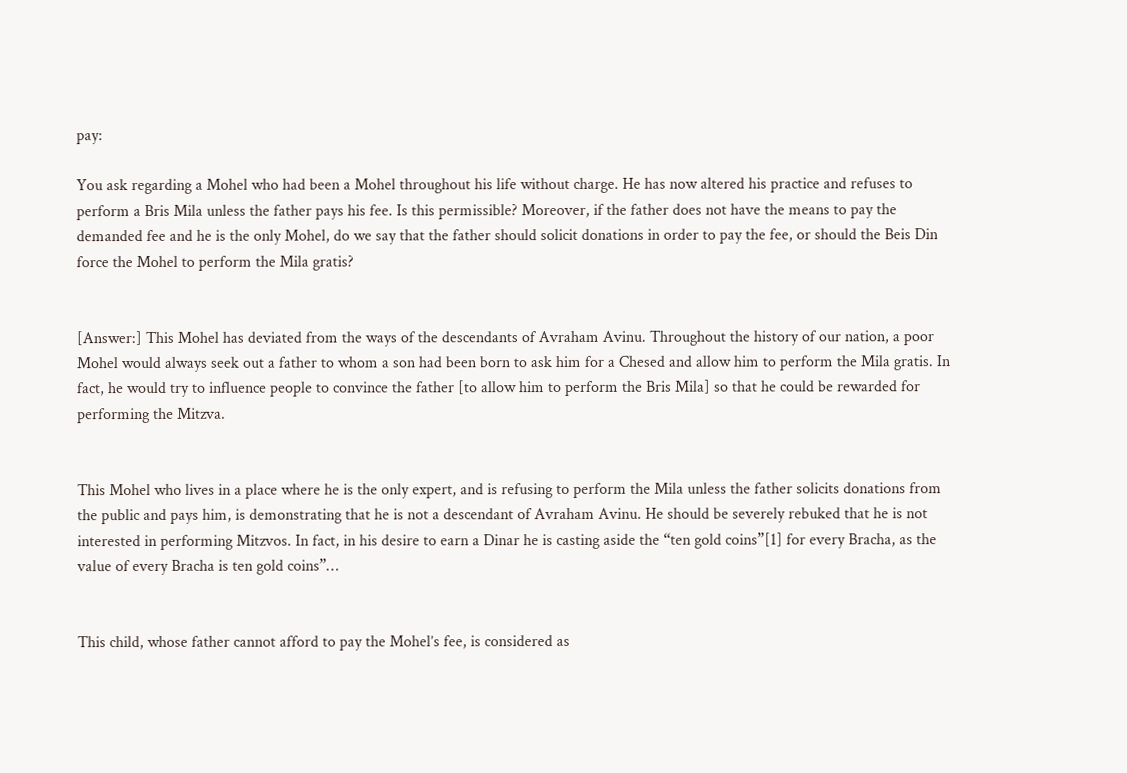pay:

You ask regarding a Mohel who had been a Mohel throughout his life without charge. He has now altered his practice and refuses to perform a Bris Mila unless the father pays his fee. Is this permissible? Moreover, if the father does not have the means to pay the demanded fee and he is the only Mohel, do we say that the father should solicit donations in order to pay the fee, or should the Beis Din force the Mohel to perform the Mila gratis?


[Answer:] This Mohel has deviated from the ways of the descendants of Avraham Avinu. Throughout the history of our nation, a poor Mohel would always seek out a father to whom a son had been born to ask him for a Chesed and allow him to perform the Mila gratis. In fact, he would try to influence people to convince the father [to allow him to perform the Bris Mila] so that he could be rewarded for performing the Mitzva.


This Mohel who lives in a place where he is the only expert, and is refusing to perform the Mila unless the father solicits donations from the public and pays him, is demonstrating that he is not a descendant of Avraham Avinu. He should be severely rebuked that he is not interested in performing Mitzvos. In fact, in his desire to earn a Dinar he is casting aside the “ten gold coins”[1] for every Bracha, as the value of every Bracha is ten gold coins”…


This child, whose father cannot afford to pay the Mohel’s fee, is considered as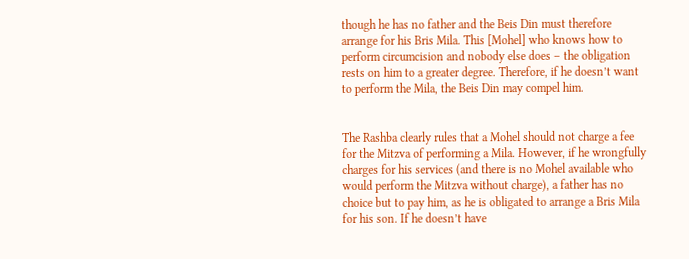though he has no father and the Beis Din must therefore arrange for his Bris Mila. This [Mohel] who knows how to perform circumcision and nobody else does – the obligation rests on him to a greater degree. Therefore, if he doesn’t want to perform the Mila, the Beis Din may compel him.


The Rashba clearly rules that a Mohel should not charge a fee for the Mitzva of performing a Mila. However, if he wrongfully charges for his services (and there is no Mohel available who would perform the Mitzva without charge), a father has no choice but to pay him, as he is obligated to arrange a Bris Mila for his son. If he doesn’t have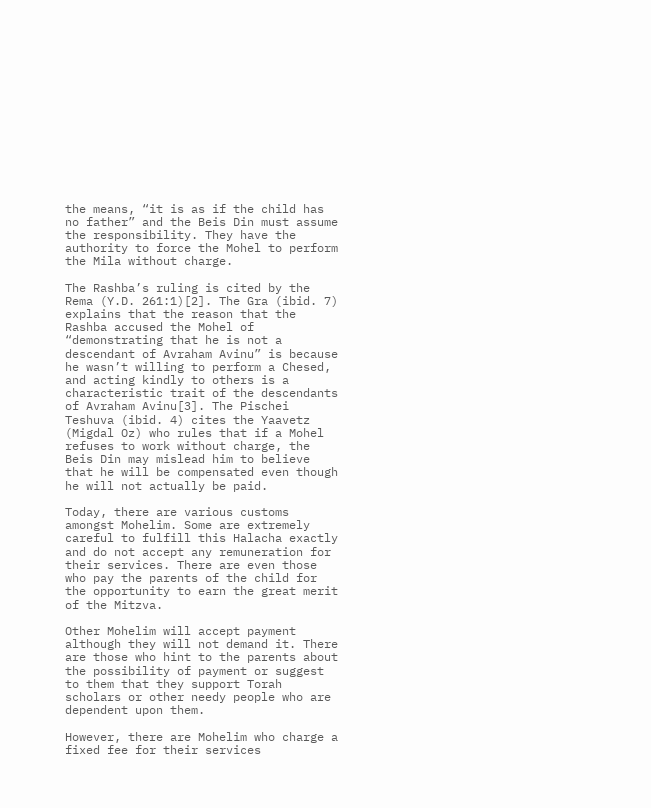the means, “it is as if the child has no father” and the Beis Din must assume the responsibility. They have the authority to force the Mohel to perform the Mila without charge.

The Rashba’s ruling is cited by the Rema (Y.D. 261:1)[2]. The Gra (ibid. 7) explains that the reason that the Rashba accused the Mohel of “demonstrating that he is not a descendant of Avraham Avinu” is because he wasn’t willing to perform a Chesed, and acting kindly to others is a characteristic trait of the descendants of Avraham Avinu[3]. The Pischei Teshuva (ibid. 4) cites the Yaavetz (Migdal Oz) who rules that if a Mohel refuses to work without charge, the Beis Din may mislead him to believe that he will be compensated even though he will not actually be paid.

Today, there are various customs amongst Mohelim. Some are extremely careful to fulfill this Halacha exactly and do not accept any remuneration for their services. There are even those who pay the parents of the child for the opportunity to earn the great merit of the Mitzva.

Other Mohelim will accept payment although they will not demand it. There are those who hint to the parents about the possibility of payment or suggest to them that they support Torah scholars or other needy people who are dependent upon them.

However, there are Mohelim who charge a fixed fee for their services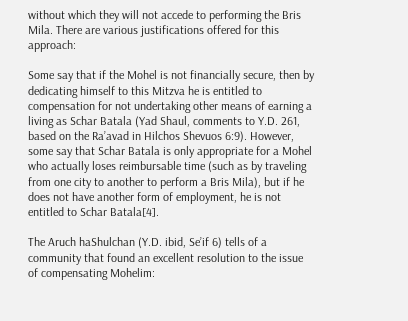without which they will not accede to performing the Bris Mila. There are various justifications offered for this approach:

Some say that if the Mohel is not financially secure, then by dedicating himself to this Mitzva he is entitled to compensation for not undertaking other means of earning a living as Schar Batala (Yad Shaul, comments to Y.D. 261, based on the Ra’avad in Hilchos Shevuos 6:9). However, some say that Schar Batala is only appropriate for a Mohel who actually loses reimbursable time (such as by traveling from one city to another to perform a Bris Mila), but if he does not have another form of employment, he is not entitled to Schar Batala[4].

The Aruch haShulchan (Y.D. ibid, Se’if 6) tells of a community that found an excellent resolution to the issue of compensating Mohelim: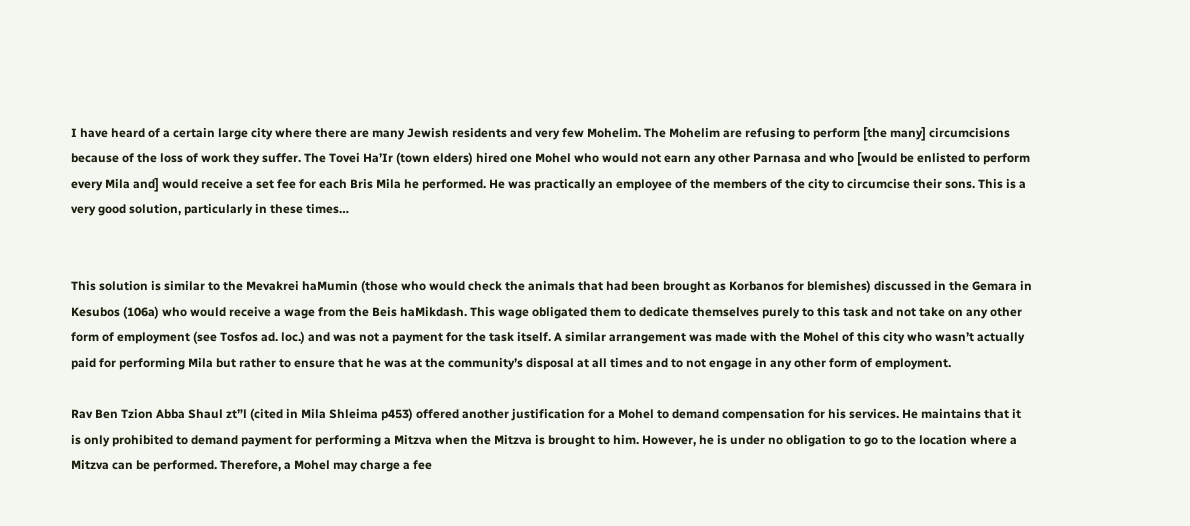I have heard of a certain large city where there are many Jewish residents and very few Mohelim. The Mohelim are refusing to perform [the many] circumcisions because of the loss of work they suffer. The Tovei Ha’Ir (town elders) hired one Mohel who would not earn any other Parnasa and who [would be enlisted to perform every Mila and] would receive a set fee for each Bris Mila he performed. He was practically an employee of the members of the city to circumcise their sons. This is a very good solution, particularly in these times…


This solution is similar to the Mevakrei haMumin (those who would check the animals that had been brought as Korbanos for blemishes) discussed in the Gemara in Kesubos (106a) who would receive a wage from the Beis haMikdash. This wage obligated them to dedicate themselves purely to this task and not take on any other form of employment (see Tosfos ad. loc.) and was not a payment for the task itself. A similar arrangement was made with the Mohel of this city who wasn’t actually paid for performing Mila but rather to ensure that he was at the community’s disposal at all times and to not engage in any other form of employment.

Rav Ben Tzion Abba Shaul zt”l (cited in Mila Shleima p453) offered another justification for a Mohel to demand compensation for his services. He maintains that it is only prohibited to demand payment for performing a Mitzva when the Mitzva is brought to him. However, he is under no obligation to go to the location where a Mitzva can be performed. Therefore, a Mohel may charge a fee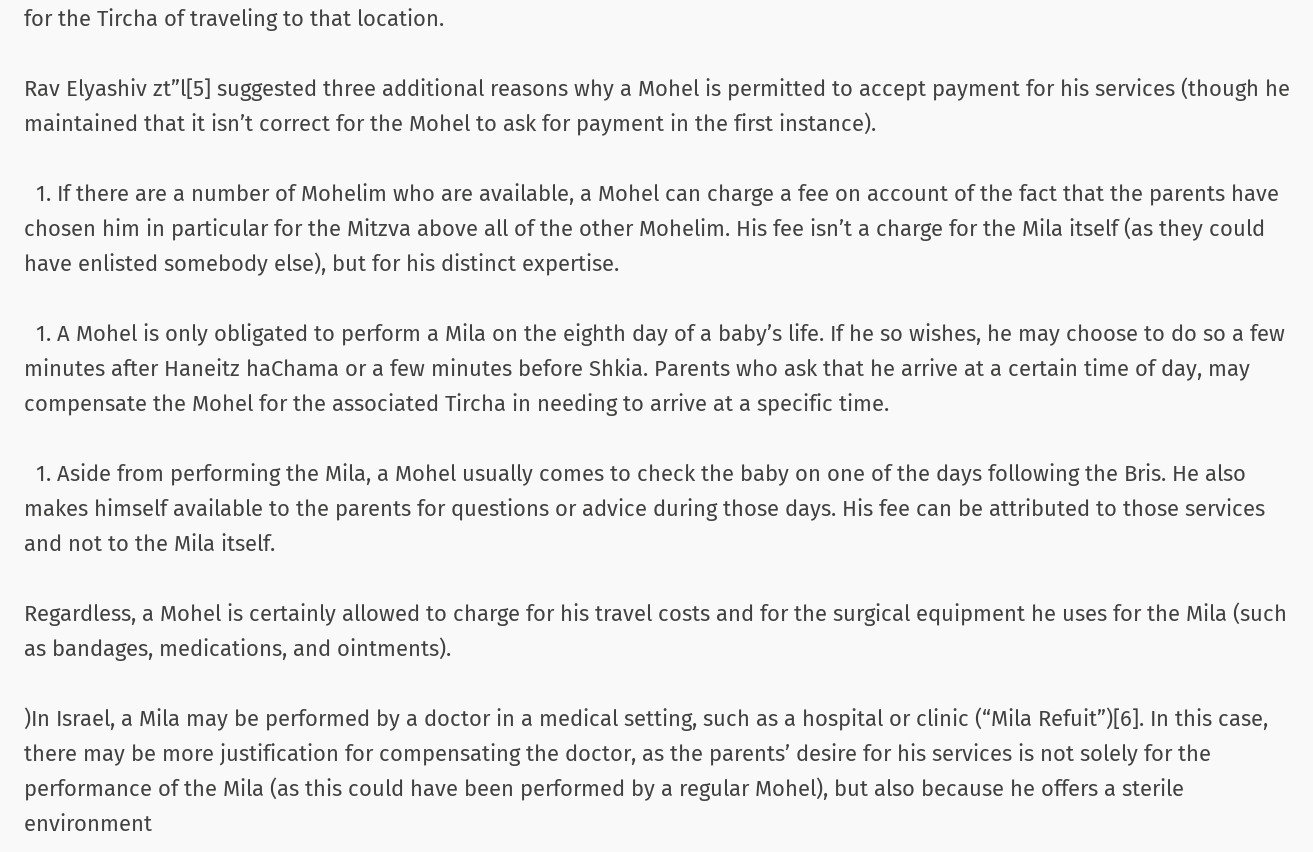for the Tircha of traveling to that location.

Rav Elyashiv zt”l[5] suggested three additional reasons why a Mohel is permitted to accept payment for his services (though he maintained that it isn’t correct for the Mohel to ask for payment in the first instance).

  1. If there are a number of Mohelim who are available, a Mohel can charge a fee on account of the fact that the parents have chosen him in particular for the Mitzva above all of the other Mohelim. His fee isn’t a charge for the Mila itself (as they could have enlisted somebody else), but for his distinct expertise.

  1. A Mohel is only obligated to perform a Mila on the eighth day of a baby’s life. If he so wishes, he may choose to do so a few minutes after Haneitz haChama or a few minutes before Shkia. Parents who ask that he arrive at a certain time of day, may compensate the Mohel for the associated Tircha in needing to arrive at a specific time.

  1. Aside from performing the Mila, a Mohel usually comes to check the baby on one of the days following the Bris. He also makes himself available to the parents for questions or advice during those days. His fee can be attributed to those services and not to the Mila itself.

Regardless, a Mohel is certainly allowed to charge for his travel costs and for the surgical equipment he uses for the Mila (such as bandages, medications, and ointments).

)In Israel, a Mila may be performed by a doctor in a medical setting, such as a hospital or clinic (“Mila Refuit”)[6]. In this case, there may be more justification for compensating the doctor, as the parents’ desire for his services is not solely for the performance of the Mila (as this could have been performed by a regular Mohel), but also because he offers a sterile environment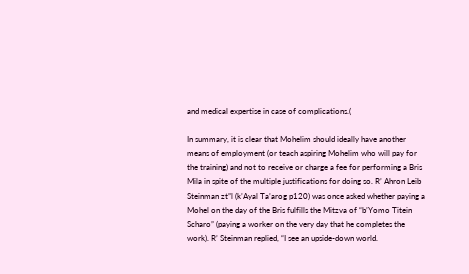and medical expertise in case of complications.(

In summary, it is clear that Mohelim should ideally have another means of employment (or teach aspiring Mohelim who will pay for the training) and not to receive or charge a fee for performing a Bris Mila in spite of the multiple justifications for doing so. R’ Ahron Leib Steinman zt”l (k’Ayal Ta’arog p120) was once asked whether paying a Mohel on the day of the Bris fulfills the Mitzva of “b’Yomo Titein Scharo” (paying a worker on the very day that he completes the work). R’ Steinman replied, “I see an upside-down world.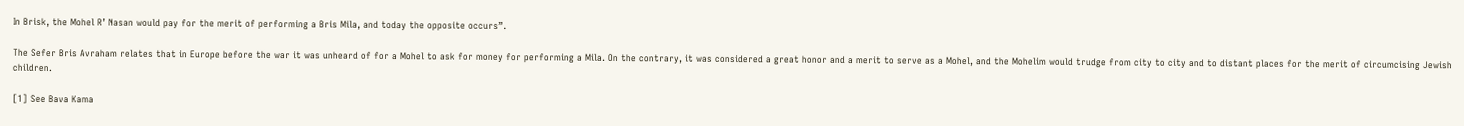In Brisk, the Mohel R’ Nasan would pay for the merit of performing a Bris Mila, and today the opposite occurs”.

The Sefer Bris Avraham relates that in Europe before the war it was unheard of for a Mohel to ask for money for performing a Mila. On the contrary, it was considered a great honor and a merit to serve as a Mohel, and the Mohelim would trudge from city to city and to distant places for the merit of circumcising Jewish children.

[1] See Bava Kama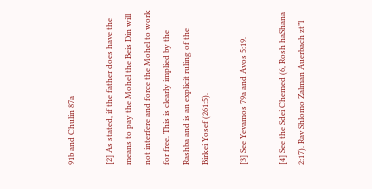91b and Chulin 87a

[2] As stated, if the father does have the means to pay the Mohel the Beis Din will not interfere and force the Mohel to work for free. This is clearly implied by the Rashba and is an explicit ruling of the Birkei Yosef (261:5).

[3] See Yevamos 79a and Avos 5:19.

[4] See the Sdei Chemed (6, Rosh haShana 2:17). Rav Shlomo Zalman Auerbach zt”l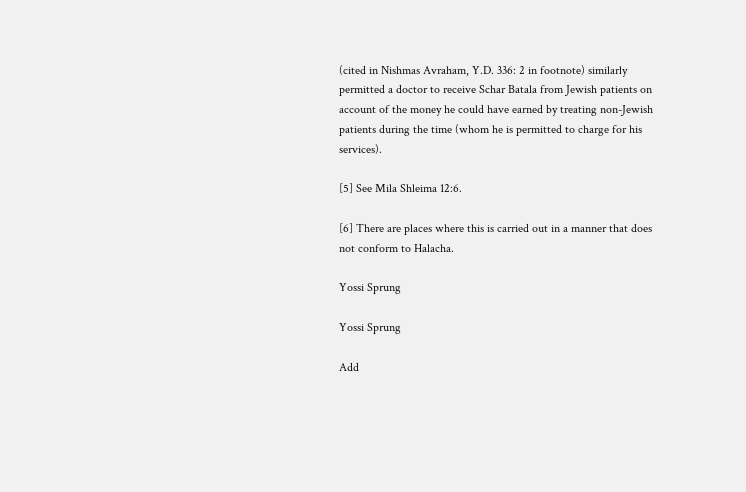(cited in Nishmas Avraham, Y.D. 336: 2 in footnote) similarly permitted a doctor to receive Schar Batala from Jewish patients on account of the money he could have earned by treating non-Jewish patients during the time (whom he is permitted to charge for his services).

[5] See Mila Shleima 12:6.

[6] There are places where this is carried out in a manner that does not conform to Halacha.

Yossi Sprung

Yossi Sprung

Add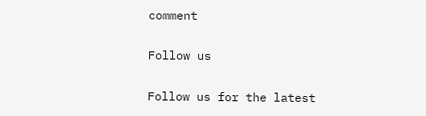comment

Follow us

Follow us for the latest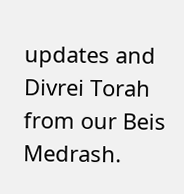updates and Divrei Torah from our Beis Medrash.